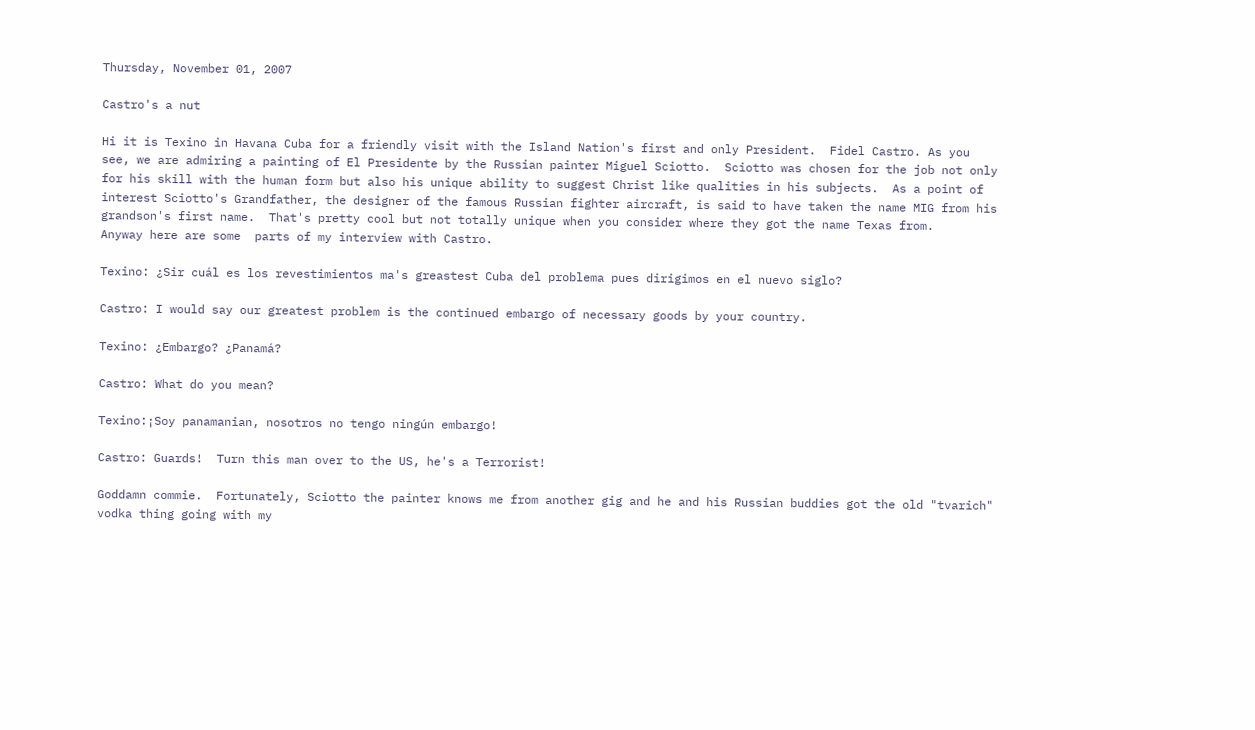Thursday, November 01, 2007

Castro's a nut

Hi it is Texino in Havana Cuba for a friendly visit with the Island Nation's first and only President.  Fidel Castro. As you see, we are admiring a painting of El Presidente by the Russian painter Miguel Sciotto.  Sciotto was chosen for the job not only for his skill with the human form but also his unique ability to suggest Christ like qualities in his subjects.  As a point of interest Sciotto's Grandfather, the designer of the famous Russian fighter aircraft, is said to have taken the name MIG from his grandson's first name.  That's pretty cool but not totally unique when you consider where they got the name Texas from.
Anyway here are some  parts of my interview with Castro.

Texino: ¿Sir cuál es los revestimientos ma's greastest Cuba del problema pues dirigimos en el nuevo siglo?

Castro: I would say our greatest problem is the continued embargo of necessary goods by your country.

Texino: ¿Embargo? ¿Panamá?

Castro: What do you mean?

Texino:¡Soy panamanian, nosotros no tengo ningún embargo!

Castro: Guards!  Turn this man over to the US, he's a Terrorist!

Goddamn commie.  Fortunately, Sciotto the painter knows me from another gig and he and his Russian buddies got the old "tvarich" vodka thing going with my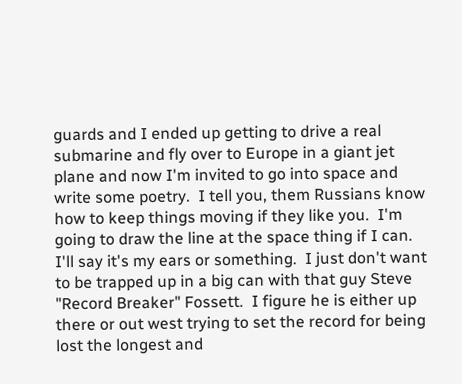guards and I ended up getting to drive a real submarine and fly over to Europe in a giant jet plane and now I'm invited to go into space and write some poetry.  I tell you, them Russians know how to keep things moving if they like you.  I'm going to draw the line at the space thing if I can.  I'll say it's my ears or something.  I just don't want to be trapped up in a big can with that guy Steve "Record Breaker" Fossett.  I figure he is either up there or out west trying to set the record for being lost the longest and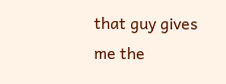that guy gives me the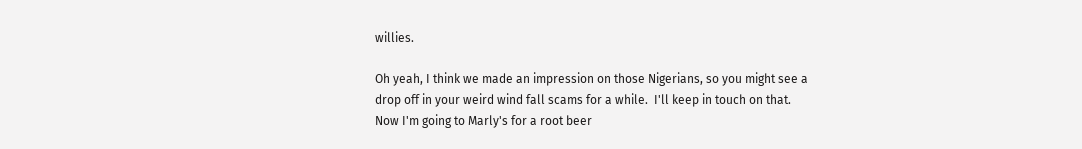willies.

Oh yeah, I think we made an impression on those Nigerians, so you might see a drop off in your weird wind fall scams for a while.  I'll keep in touch on that.  Now I'm going to Marly's for a root beer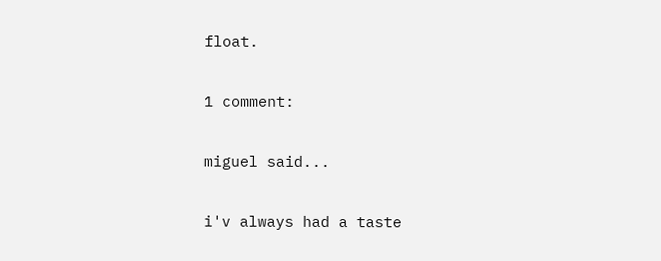float.

1 comment:

miguel said...

i'v always had a taste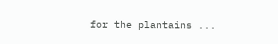for the plantains ...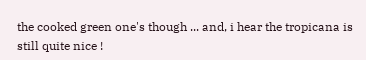the cooked green one's though ... and, i hear the tropicana is still quite nice !